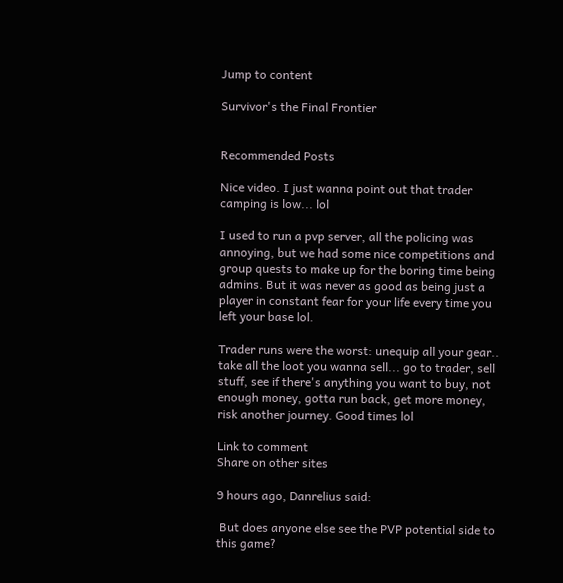Jump to content

Survivor's the Final Frontier


Recommended Posts

Nice video. I just wanna point out that trader camping is low... lol

I used to run a pvp server, all the policing was annoying, but we had some nice competitions and group quests to make up for the boring time being admins. But it was never as good as being just a player in constant fear for your life every time you left your base lol.

Trader runs were the worst: unequip all your gear.. take all the loot you wanna sell... go to trader, sell stuff, see if there's anything you want to buy, not enough money, gotta run back, get more money, risk another journey. Good times lol

Link to comment
Share on other sites

9 hours ago, Danrelius said:

 But does anyone else see the PVP potential side to this game?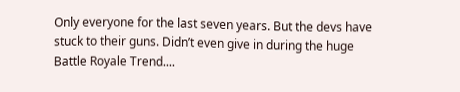Only everyone for the last seven years. But the devs have stuck to their guns. Didn’t even give in during the huge Battle Royale Trend....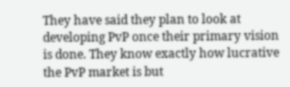They have said they plan to look at developing PvP once their primary vision is done. They know exactly how lucrative the PvP market is but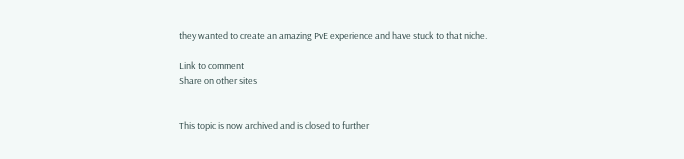they wanted to create an amazing PvE experience and have stuck to that niche.

Link to comment
Share on other sites


This topic is now archived and is closed to further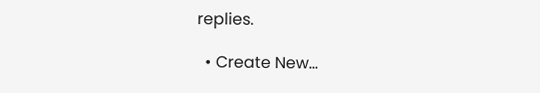replies.

  • Create New...